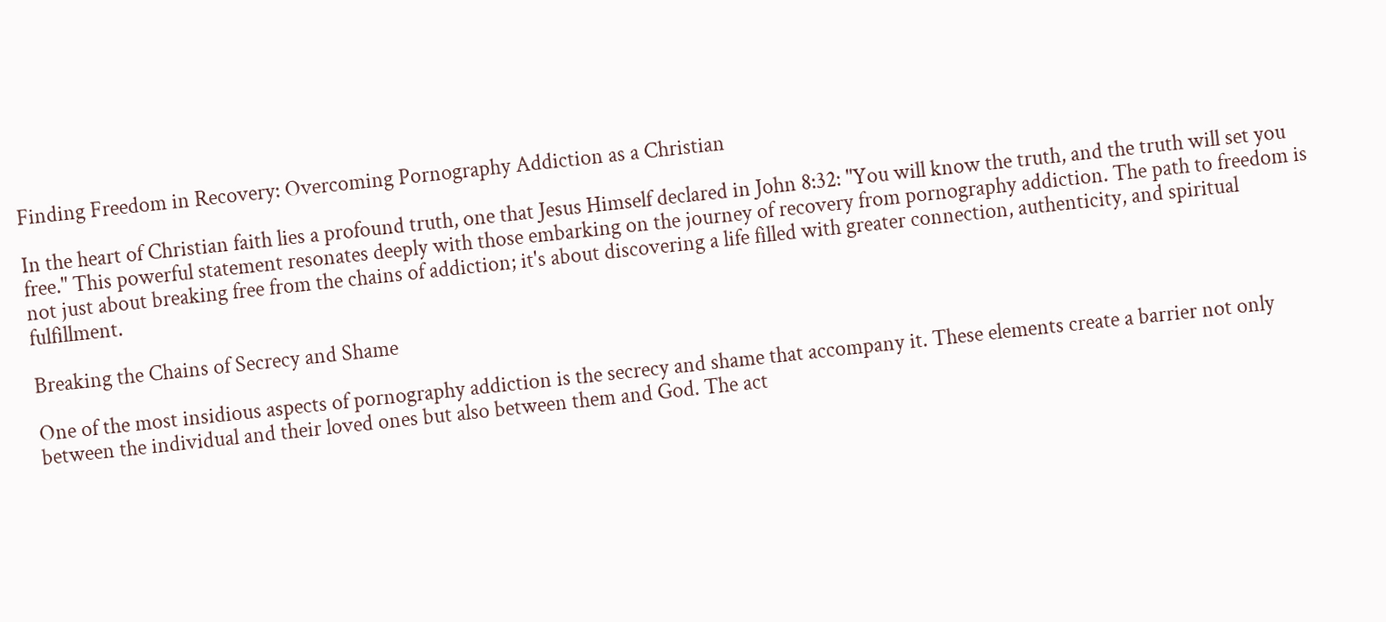Finding Freedom in Recovery: Overcoming Pornography Addiction as a Christian

In the heart of Christian faith lies a profound truth, one that Jesus Himself declared in John 8:32: "You will know the truth, and the truth will set you free." This powerful statement resonates deeply with those embarking on the journey of recovery from pornography addiction. The path to freedom is not just about breaking free from the chains of addiction; it's about discovering a life filled with greater connection, authenticity, and spiritual fulfillment.

Breaking the Chains of Secrecy and Shame

One of the most insidious aspects of pornography addiction is the secrecy and shame that accompany it. These elements create a barrier not only between the individual and their loved ones but also between them and God. The act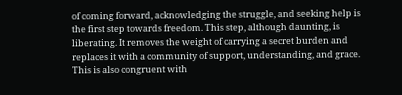of coming forward, acknowledging the struggle, and seeking help is the first step towards freedom. This step, although daunting, is liberating. It removes the weight of carrying a secret burden and replaces it with a community of support, understanding, and grace. This is also congruent with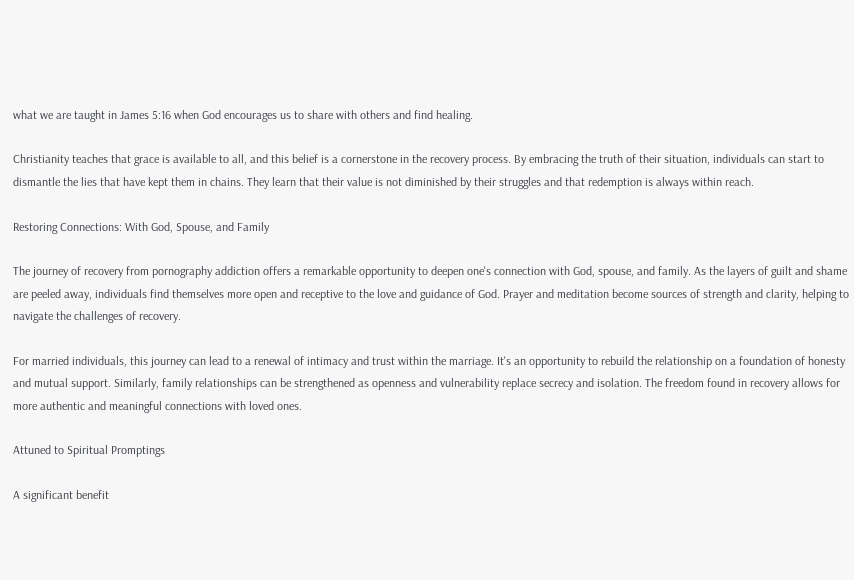what we are taught in James 5:16 when God encourages us to share with others and find healing.

Christianity teaches that grace is available to all, and this belief is a cornerstone in the recovery process. By embracing the truth of their situation, individuals can start to dismantle the lies that have kept them in chains. They learn that their value is not diminished by their struggles and that redemption is always within reach.

Restoring Connections: With God, Spouse, and Family

The journey of recovery from pornography addiction offers a remarkable opportunity to deepen one's connection with God, spouse, and family. As the layers of guilt and shame are peeled away, individuals find themselves more open and receptive to the love and guidance of God. Prayer and meditation become sources of strength and clarity, helping to navigate the challenges of recovery.

For married individuals, this journey can lead to a renewal of intimacy and trust within the marriage. It's an opportunity to rebuild the relationship on a foundation of honesty and mutual support. Similarly, family relationships can be strengthened as openness and vulnerability replace secrecy and isolation. The freedom found in recovery allows for more authentic and meaningful connections with loved ones.

Attuned to Spiritual Promptings

A significant benefit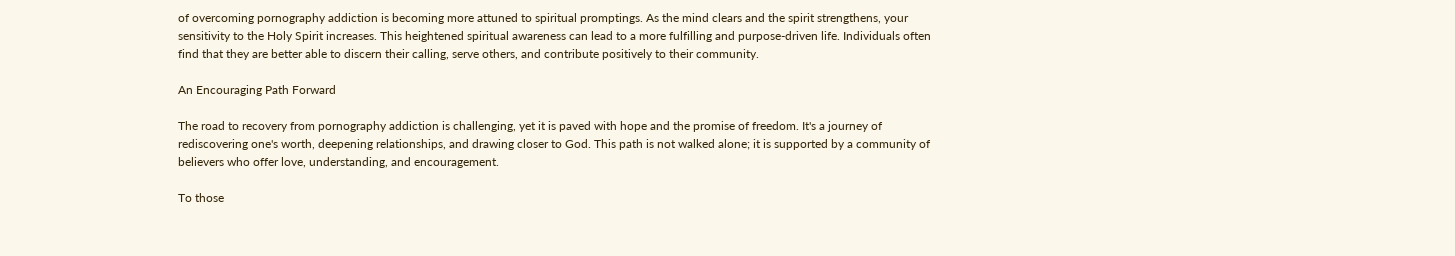of overcoming pornography addiction is becoming more attuned to spiritual promptings. As the mind clears and the spirit strengthens, your sensitivity to the Holy Spirit increases. This heightened spiritual awareness can lead to a more fulfilling and purpose-driven life. Individuals often find that they are better able to discern their calling, serve others, and contribute positively to their community.

An Encouraging Path Forward

The road to recovery from pornography addiction is challenging, yet it is paved with hope and the promise of freedom. It's a journey of rediscovering one's worth, deepening relationships, and drawing closer to God. This path is not walked alone; it is supported by a community of believers who offer love, understanding, and encouragement.

To those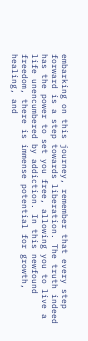embarking on this journey, remember that every step forward is a step towards liberation. The truth indeed has the power to set you free, allowing you to live a life unencumbered by addiction. In this newfound freedom, there is immense potential for growth, healing, and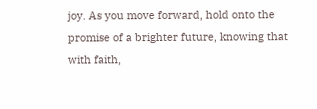joy. As you move forward, hold onto the promise of a brighter future, knowing that with faith,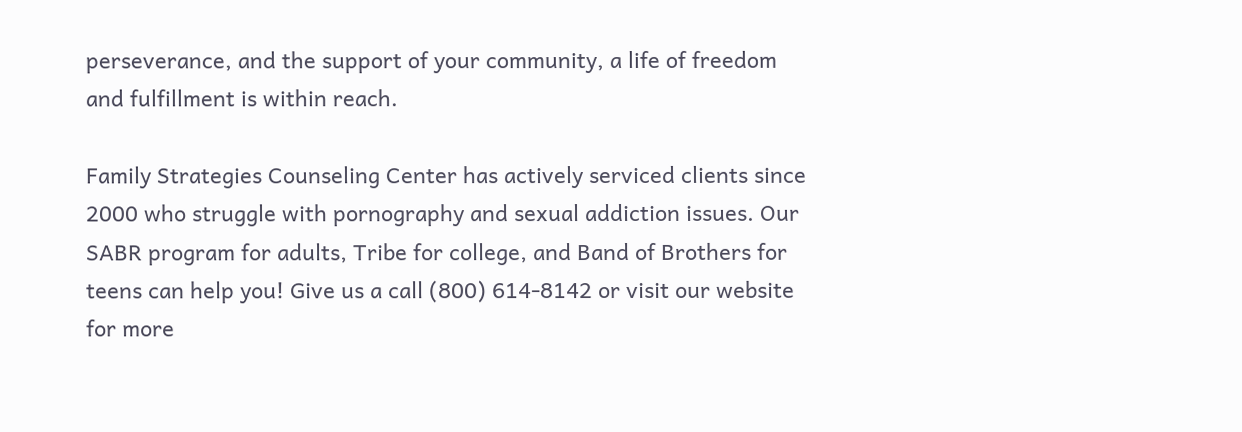perseverance, and the support of your community, a life of freedom and fulfillment is within reach.

Family Strategies Counseling Center has actively serviced clients since 2000 who struggle with pornography and sexual addiction issues. Our SABR program for adults, Tribe for college, and Band of Brothers for teens can help you! Give us a call (800) 614-8142 or visit our website for more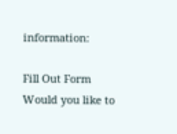information:

Fill Out Form
Would you like to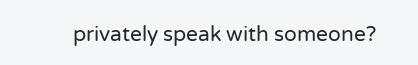privately speak with someone?